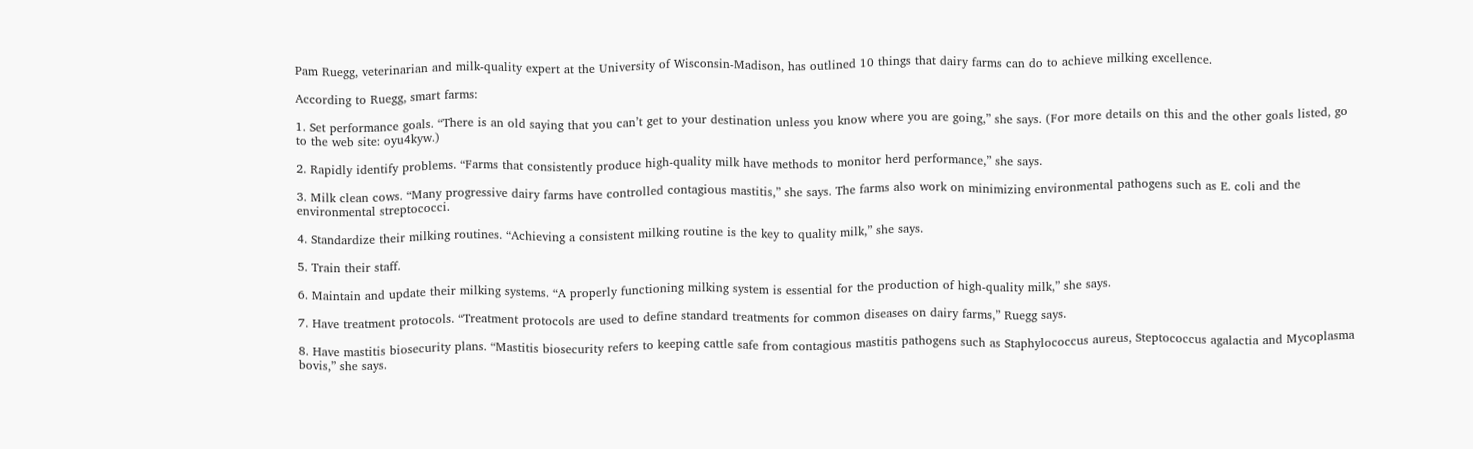Pam Ruegg, veterinarian and milk-quality expert at the University of Wisconsin-Madison, has outlined 10 things that dairy farms can do to achieve milking excellence.

According to Ruegg, smart farms:

1. Set performance goals. “There is an old saying that you can’t get to your destination unless you know where you are going,” she says. (For more details on this and the other goals listed, go to the web site: oyu4kyw.)

2. Rapidly identify problems. “Farms that consistently produce high-quality milk have methods to monitor herd performance,” she says.

3. Milk clean cows. “Many progressive dairy farms have controlled contagious mastitis,” she says. The farms also work on minimizing environmental pathogens such as E. coli and the environmental streptococci.

4. Standardize their milking routines. “Achieving a consistent milking routine is the key to quality milk,” she says.

5. Train their staff.

6. Maintain and update their milking systems. “A properly functioning milking system is essential for the production of high-quality milk,” she says.

7. Have treatment protocols. “Treatment protocols are used to define standard treatments for common diseases on dairy farms,” Ruegg says.

8. Have mastitis biosecurity plans. “Mastitis biosecurity refers to keeping cattle safe from contagious mastitis pathogens such as Staphylococcus aureus, Steptococcus agalactia and Mycoplasma bovis,” she says.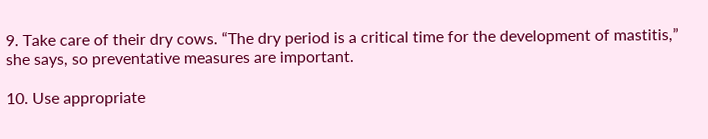9. Take care of their dry cows. “The dry period is a critical time for the development of mastitis,” she says, so preventative measures are important.

10. Use appropriate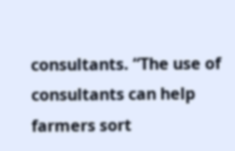consultants. “The use of consultants can help farmers sort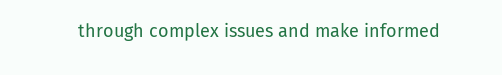through complex issues and make informed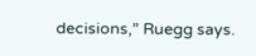decisions,” Ruegg says.